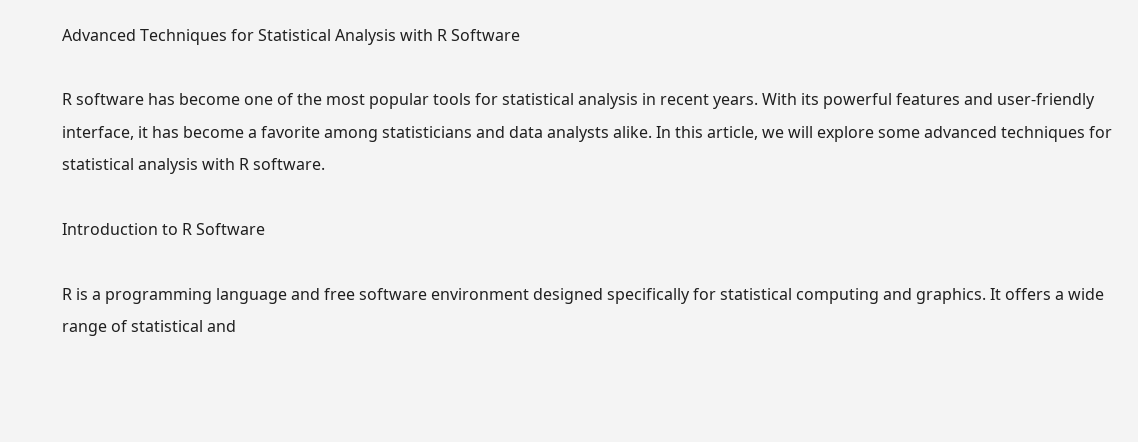Advanced Techniques for Statistical Analysis with R Software

R software has become one of the most popular tools for statistical analysis in recent years. With its powerful features and user-friendly interface, it has become a favorite among statisticians and data analysts alike. In this article, we will explore some advanced techniques for statistical analysis with R software.

Introduction to R Software

R is a programming language and free software environment designed specifically for statistical computing and graphics. It offers a wide range of statistical and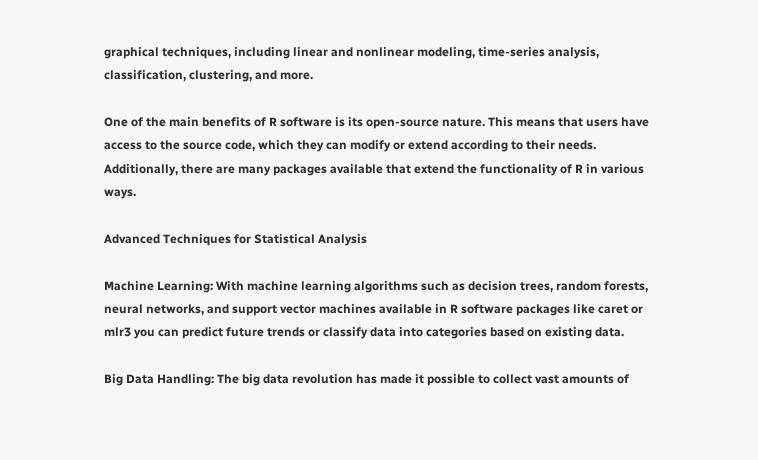graphical techniques, including linear and nonlinear modeling, time-series analysis, classification, clustering, and more.

One of the main benefits of R software is its open-source nature. This means that users have access to the source code, which they can modify or extend according to their needs. Additionally, there are many packages available that extend the functionality of R in various ways.

Advanced Techniques for Statistical Analysis

Machine Learning: With machine learning algorithms such as decision trees, random forests, neural networks, and support vector machines available in R software packages like caret or mlr3 you can predict future trends or classify data into categories based on existing data.

Big Data Handling: The big data revolution has made it possible to collect vast amounts of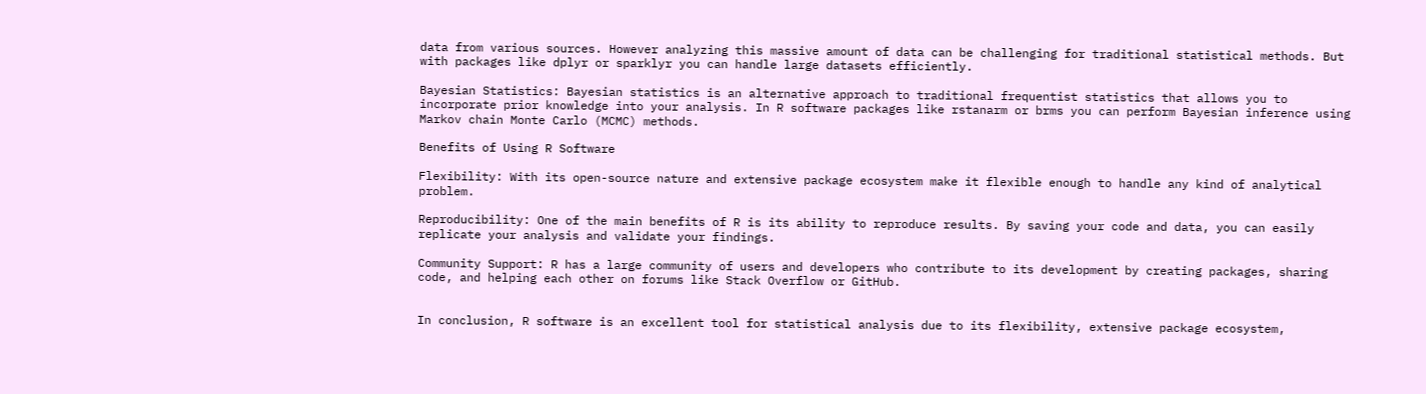data from various sources. However analyzing this massive amount of data can be challenging for traditional statistical methods. But with packages like dplyr or sparklyr you can handle large datasets efficiently.

Bayesian Statistics: Bayesian statistics is an alternative approach to traditional frequentist statistics that allows you to incorporate prior knowledge into your analysis. In R software packages like rstanarm or brms you can perform Bayesian inference using Markov chain Monte Carlo (MCMC) methods.

Benefits of Using R Software

Flexibility: With its open-source nature and extensive package ecosystem make it flexible enough to handle any kind of analytical problem.

Reproducibility: One of the main benefits of R is its ability to reproduce results. By saving your code and data, you can easily replicate your analysis and validate your findings.

Community Support: R has a large community of users and developers who contribute to its development by creating packages, sharing code, and helping each other on forums like Stack Overflow or GitHub.


In conclusion, R software is an excellent tool for statistical analysis due to its flexibility, extensive package ecosystem,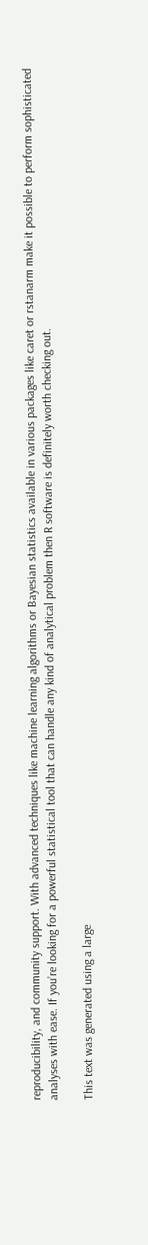reproducibility, and community support. With advanced techniques like machine learning algorithms or Bayesian statistics available in various packages like caret or rstanarm make it possible to perform sophisticated analyses with ease. If you’re looking for a powerful statistical tool that can handle any kind of analytical problem then R software is definitely worth checking out.

This text was generated using a large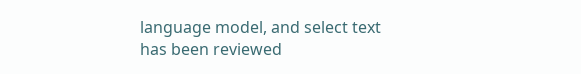language model, and select text has been reviewed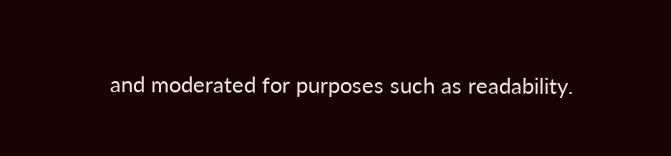and moderated for purposes such as readability.